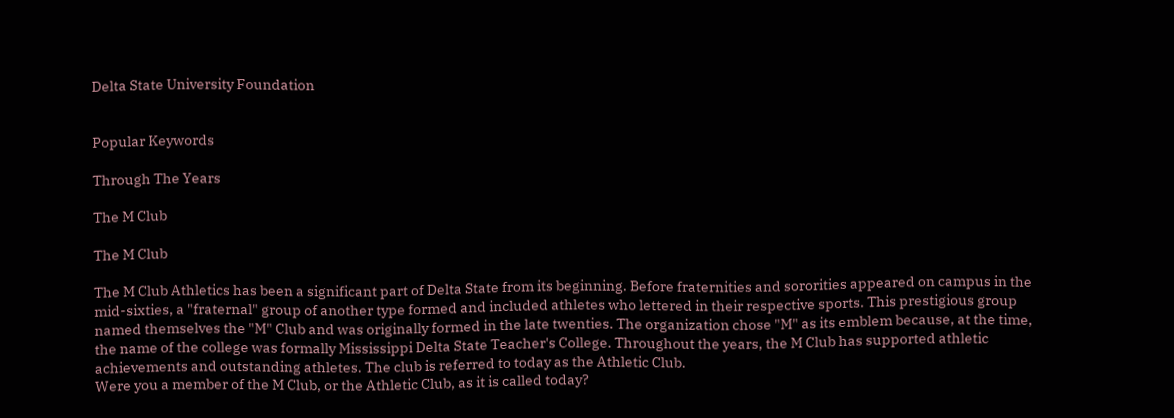Delta State University Foundation


Popular Keywords

Through The Years

The M Club

The M Club

The M Club Athletics has been a significant part of Delta State from its beginning. Before fraternities and sororities appeared on campus in the mid-sixties, a "fraternal" group of another type formed and included athletes who lettered in their respective sports. This prestigious group named themselves the "M" Club and was originally formed in the late twenties. The organization chose "M" as its emblem because, at the time, the name of the college was formally Mississippi Delta State Teacher's College. Throughout the years, the M Club has supported athletic achievements and outstanding athletes. The club is referred to today as the Athletic Club.
Were you a member of the M Club, or the Athletic Club, as it is called today?